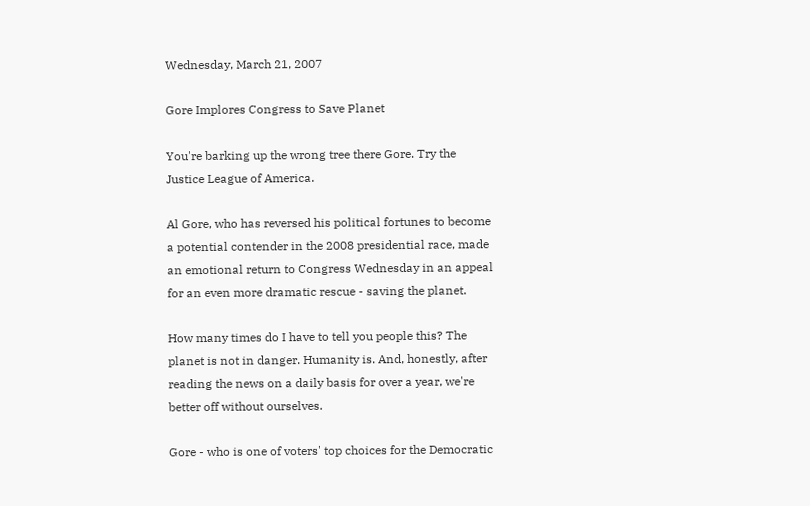Wednesday, March 21, 2007

Gore Implores Congress to Save Planet

You're barking up the wrong tree there Gore. Try the Justice League of America.

Al Gore, who has reversed his political fortunes to become a potential contender in the 2008 presidential race, made an emotional return to Congress Wednesday in an appeal for an even more dramatic rescue - saving the planet.

How many times do I have to tell you people this? The planet is not in danger. Humanity is. And, honestly, after reading the news on a daily basis for over a year, we're better off without ourselves.

Gore - who is one of voters' top choices for the Democratic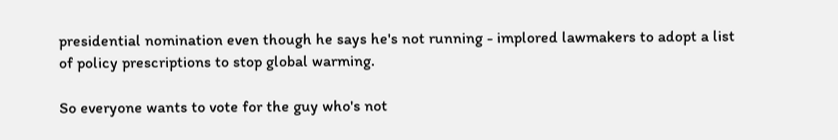presidential nomination even though he says he's not running - implored lawmakers to adopt a list of policy prescriptions to stop global warming.

So everyone wants to vote for the guy who's not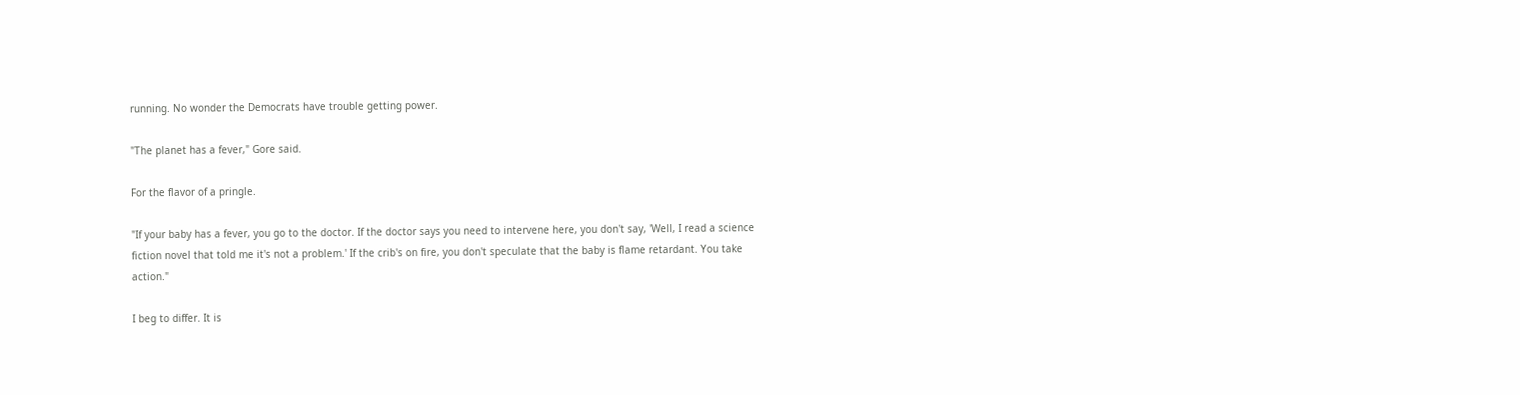running. No wonder the Democrats have trouble getting power.

"The planet has a fever," Gore said.

For the flavor of a pringle.

"If your baby has a fever, you go to the doctor. If the doctor says you need to intervene here, you don't say, 'Well, I read a science fiction novel that told me it's not a problem.' If the crib's on fire, you don't speculate that the baby is flame retardant. You take action."

I beg to differ. It is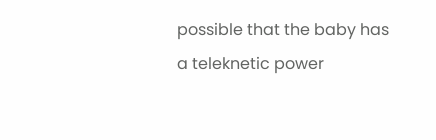possible that the baby has a teleknetic power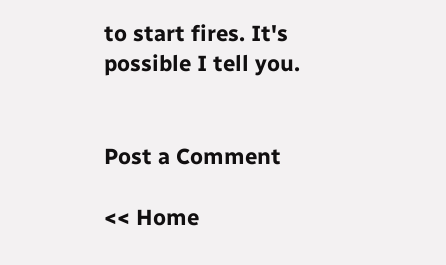to start fires. It's possible I tell you.


Post a Comment

<< Home